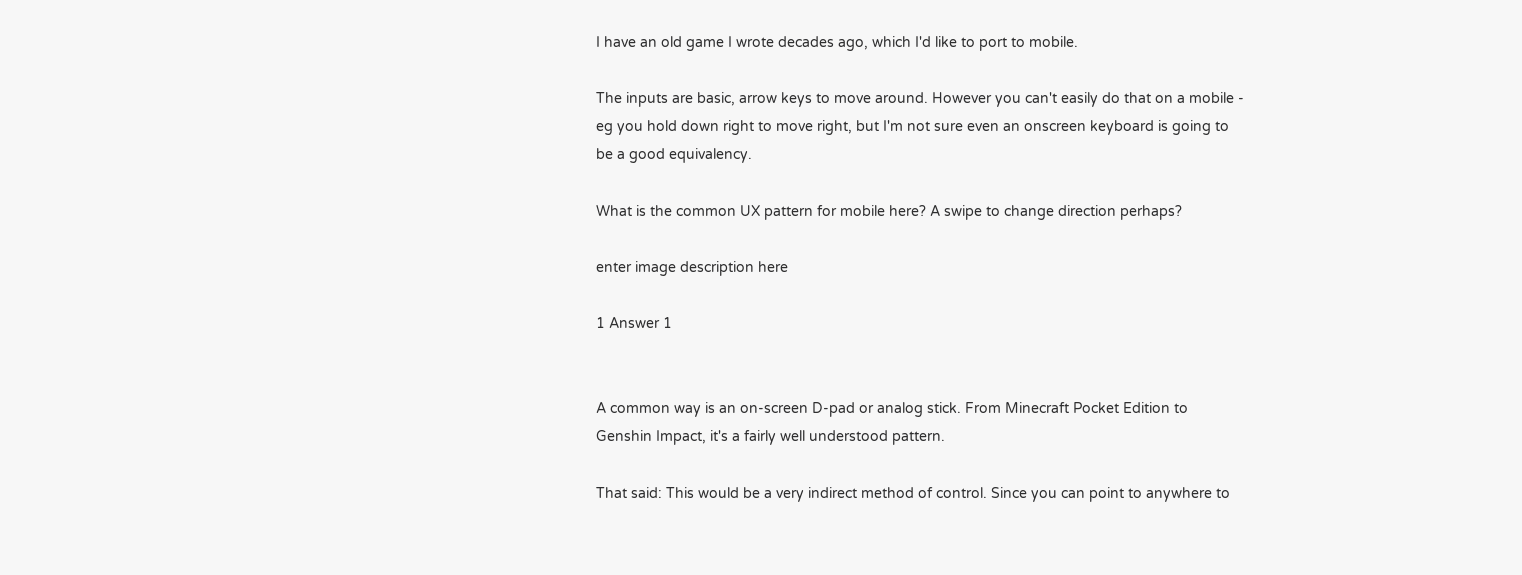I have an old game I wrote decades ago, which I'd like to port to mobile.

The inputs are basic, arrow keys to move around. However you can't easily do that on a mobile - eg you hold down right to move right, but I'm not sure even an onscreen keyboard is going to be a good equivalency.

What is the common UX pattern for mobile here? A swipe to change direction perhaps?

enter image description here

1 Answer 1


A common way is an on-screen D-pad or analog stick. From Minecraft Pocket Edition to Genshin Impact, it's a fairly well understood pattern.

That said: This would be a very indirect method of control. Since you can point to anywhere to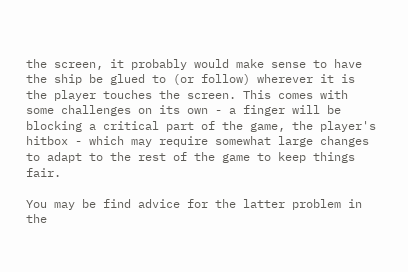the screen, it probably would make sense to have the ship be glued to (or follow) wherever it is the player touches the screen. This comes with some challenges on its own - a finger will be blocking a critical part of the game, the player's hitbox - which may require somewhat large changes to adapt to the rest of the game to keep things fair.

You may be find advice for the latter problem in the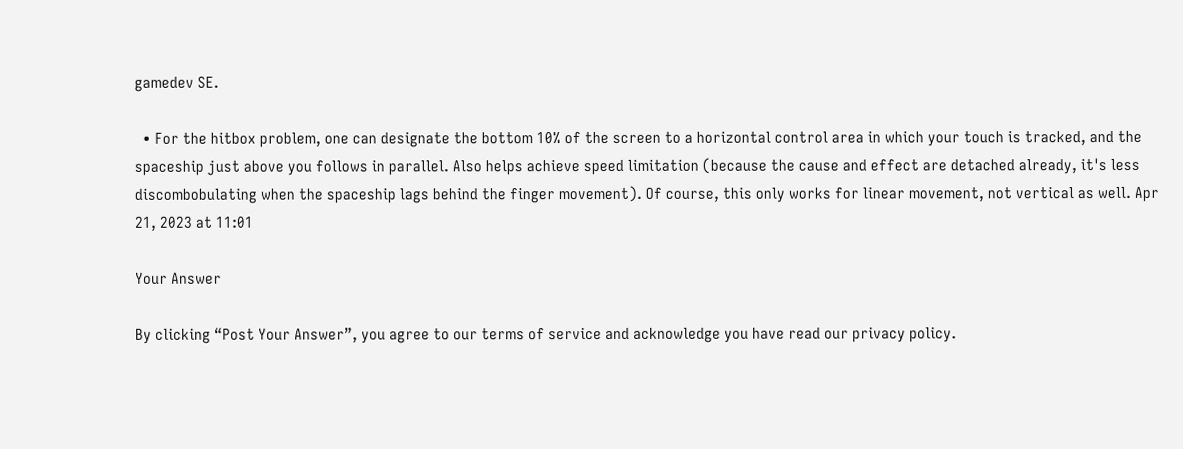gamedev SE.

  • For the hitbox problem, one can designate the bottom 10% of the screen to a horizontal control area in which your touch is tracked, and the spaceship just above you follows in parallel. Also helps achieve speed limitation (because the cause and effect are detached already, it's less discombobulating when the spaceship lags behind the finger movement). Of course, this only works for linear movement, not vertical as well. Apr 21, 2023 at 11:01

Your Answer

By clicking “Post Your Answer”, you agree to our terms of service and acknowledge you have read our privacy policy.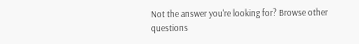Not the answer you're looking for? Browse other questions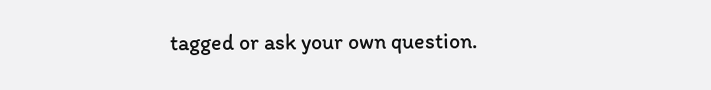tagged or ask your own question.